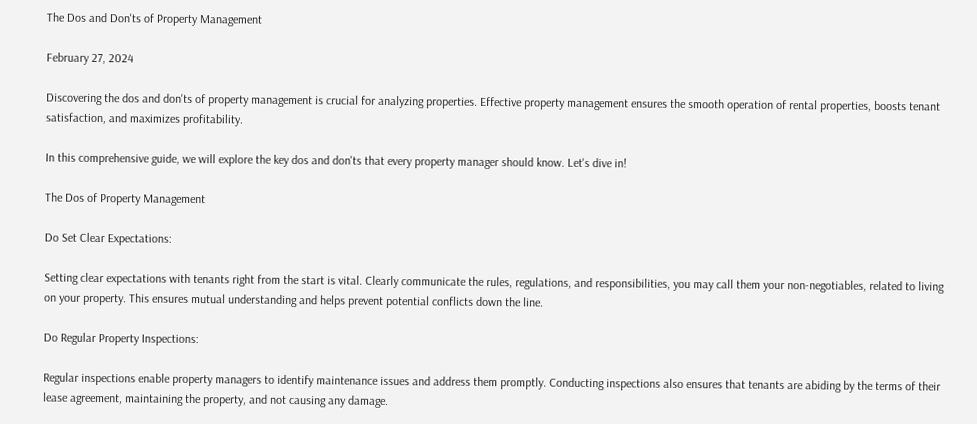The Dos and Don'ts of Property Management

February 27, 2024

Discovering the dos and don'ts of property management is crucial for analyzing properties. Effective property management ensures the smooth operation of rental properties, boosts tenant satisfaction, and maximizes profitability.

In this comprehensive guide, we will explore the key dos and don'ts that every property manager should know. Let's dive in!

The Dos of Property Management

Do Set Clear Expectations:

Setting clear expectations with tenants right from the start is vital. Clearly communicate the rules, regulations, and responsibilities, you may call them your non-negotiables, related to living on your property. This ensures mutual understanding and helps prevent potential conflicts down the line.

Do Regular Property Inspections:

Regular inspections enable property managers to identify maintenance issues and address them promptly. Conducting inspections also ensures that tenants are abiding by the terms of their lease agreement, maintaining the property, and not causing any damage.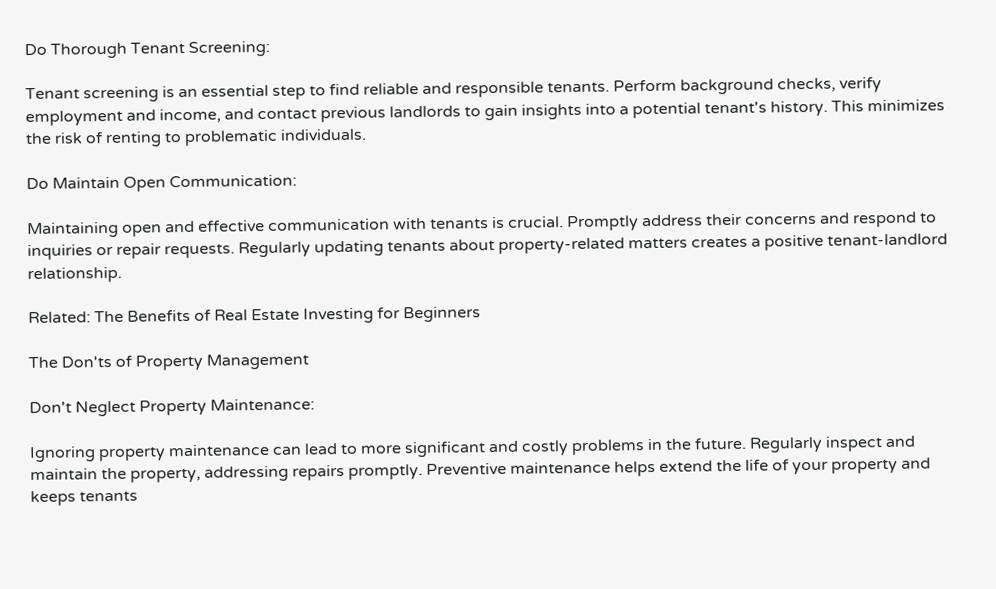Do Thorough Tenant Screening:

Tenant screening is an essential step to find reliable and responsible tenants. Perform background checks, verify employment and income, and contact previous landlords to gain insights into a potential tenant's history. This minimizes the risk of renting to problematic individuals.

Do Maintain Open Communication:

Maintaining open and effective communication with tenants is crucial. Promptly address their concerns and respond to inquiries or repair requests. Regularly updating tenants about property-related matters creates a positive tenant-landlord relationship.

Related: The Benefits of Real Estate Investing for Beginners

The Don'ts of Property Management

Don't Neglect Property Maintenance:

Ignoring property maintenance can lead to more significant and costly problems in the future. Regularly inspect and maintain the property, addressing repairs promptly. Preventive maintenance helps extend the life of your property and keeps tenants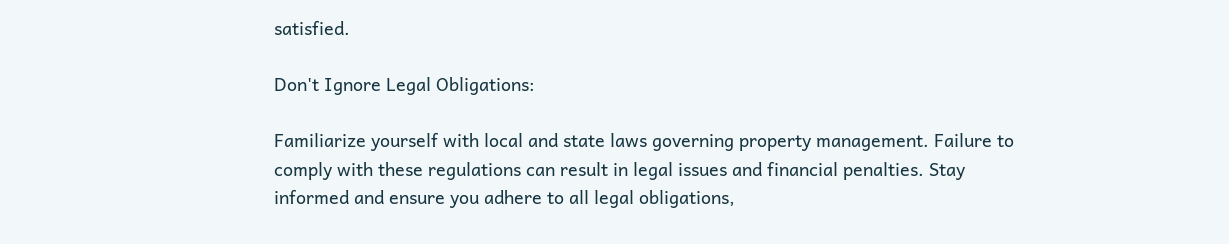satisfied.

Don't Ignore Legal Obligations:

Familiarize yourself with local and state laws governing property management. Failure to comply with these regulations can result in legal issues and financial penalties. Stay informed and ensure you adhere to all legal obligations,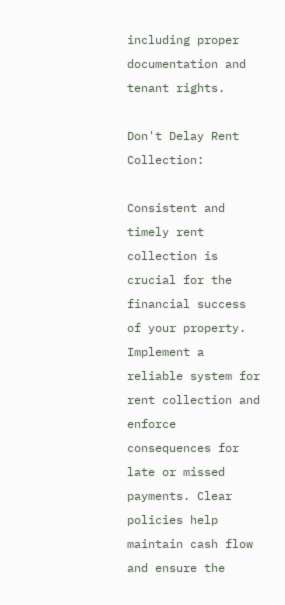including proper documentation and tenant rights.

Don't Delay Rent Collection:

Consistent and timely rent collection is crucial for the financial success of your property. Implement a reliable system for rent collection and enforce consequences for late or missed payments. Clear policies help maintain cash flow and ensure the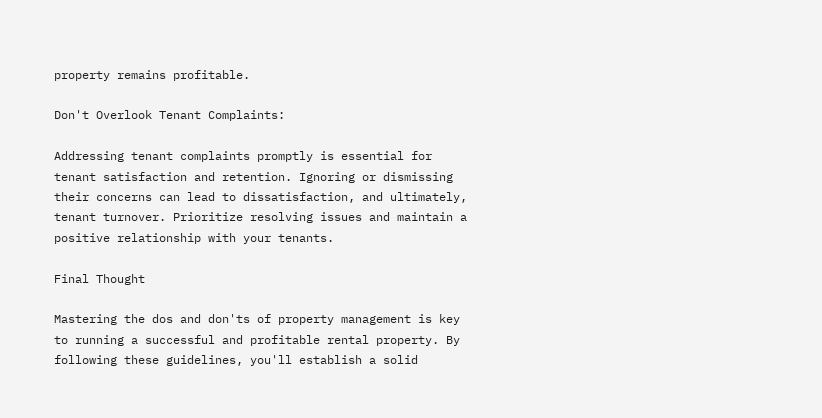property remains profitable.

Don't Overlook Tenant Complaints:

Addressing tenant complaints promptly is essential for tenant satisfaction and retention. Ignoring or dismissing their concerns can lead to dissatisfaction, and ultimately, tenant turnover. Prioritize resolving issues and maintain a positive relationship with your tenants.

Final Thought

Mastering the dos and don'ts of property management is key to running a successful and profitable rental property. By following these guidelines, you'll establish a solid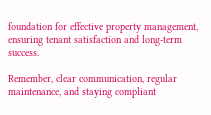foundation for effective property management, ensuring tenant satisfaction and long-term success.

Remember, clear communication, regular maintenance, and staying compliant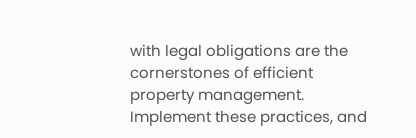with legal obligations are the cornerstones of efficient property management. Implement these practices, and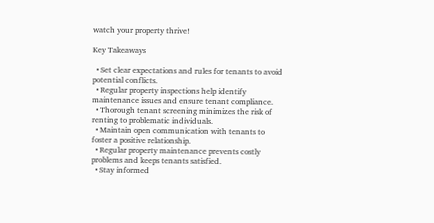watch your property thrive!

Key Takeaways

  • Set clear expectations and rules for tenants to avoid potential conflicts.
  • Regular property inspections help identify maintenance issues and ensure tenant compliance.
  • Thorough tenant screening minimizes the risk of renting to problematic individuals.
  • Maintain open communication with tenants to foster a positive relationship.
  • Regular property maintenance prevents costly problems and keeps tenants satisfied.
  • Stay informed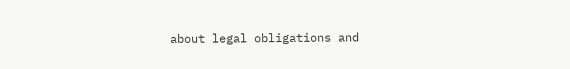about legal obligations and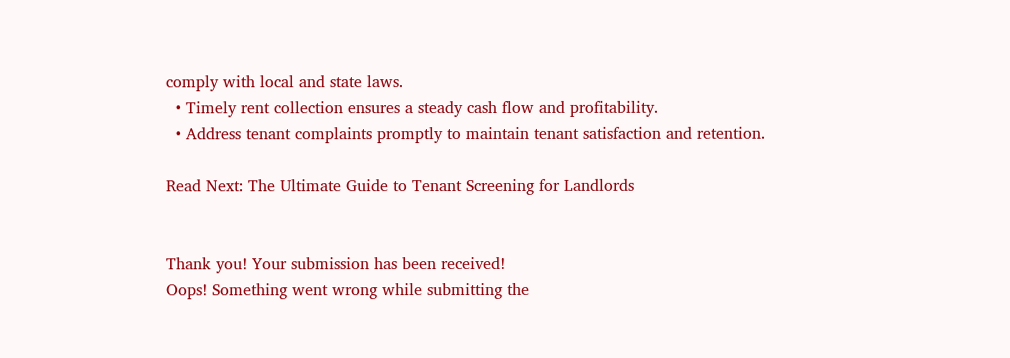comply with local and state laws.
  • Timely rent collection ensures a steady cash flow and profitability.
  • Address tenant complaints promptly to maintain tenant satisfaction and retention.

Read Next: The Ultimate Guide to Tenant Screening for Landlords


Thank you! Your submission has been received!
Oops! Something went wrong while submitting the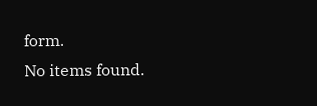form.
No items found.